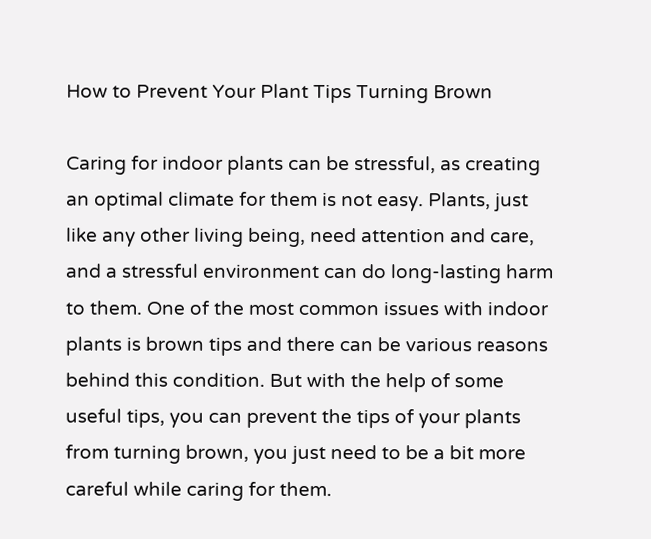How to Prevent Your Plant Tips Turning Brown

Caring for indoor plants can be stressful, as creating an optimal climate for them is not easy. Plants, just like any other living being, need attention and care, and a stressful environment can do long-lasting harm to them. One of the most common issues with indoor plants is brown tips and there can be various reasons behind this condition. But with the help of some useful tips, you can prevent the tips of your plants from turning brown, you just need to be a bit more careful while caring for them.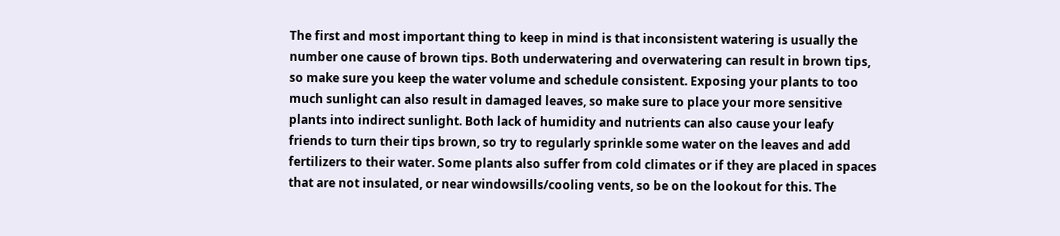The first and most important thing to keep in mind is that inconsistent watering is usually the number one cause of brown tips. Both underwatering and overwatering can result in brown tips, so make sure you keep the water volume and schedule consistent. Exposing your plants to too much sunlight can also result in damaged leaves, so make sure to place your more sensitive plants into indirect sunlight. Both lack of humidity and nutrients can also cause your leafy friends to turn their tips brown, so try to regularly sprinkle some water on the leaves and add fertilizers to their water. Some plants also suffer from cold climates or if they are placed in spaces that are not insulated, or near windowsills/cooling vents, so be on the lookout for this. The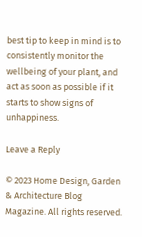best tip to keep in mind is to consistently monitor the wellbeing of your plant, and act as soon as possible if it starts to show signs of unhappiness.

Leave a Reply

© 2023 Home Design, Garden & Architecture Blog Magazine. All rights reserved.